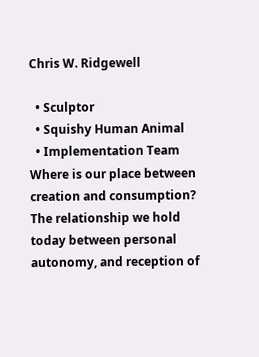Chris W. Ridgewell

  • Sculptor
  • Squishy Human Animal
  • Implementation Team
Where is our place between creation and consumption? The relationship we hold today between personal autonomy, and reception of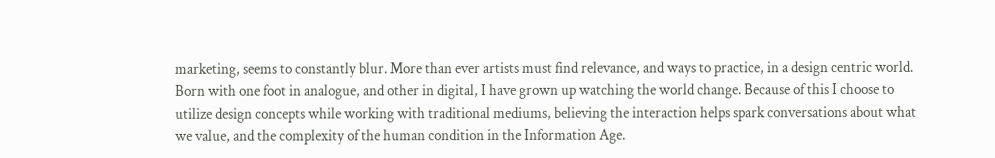marketing, seems to constantly blur. More than ever artists must find relevance, and ways to practice, in a design centric world.
Born with one foot in analogue, and other in digital, I have grown up watching the world change. Because of this I choose to utilize design concepts while working with traditional mediums, believing the interaction helps spark conversations about what we value, and the complexity of the human condition in the Information Age.